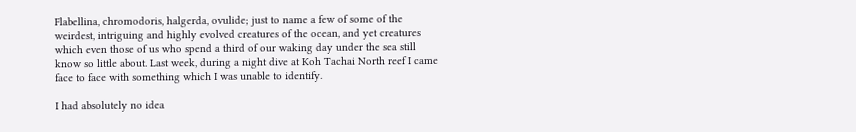Flabellina, chromodoris, halgerda, ovulide; just to name a few of some of the weirdest, intriguing and highly evolved creatures of the ocean, and yet creatures which even those of us who spend a third of our waking day under the sea still know so little about. Last week, during a night dive at Koh Tachai North reef I came face to face with something which I was unable to identify.

I had absolutely no idea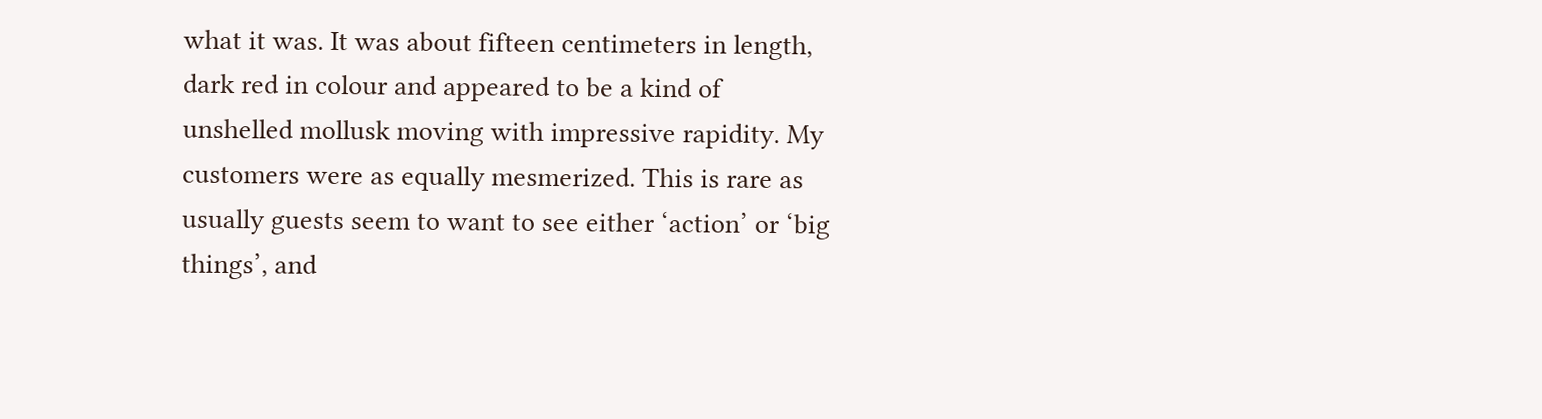what it was. It was about fifteen centimeters in length, dark red in colour and appeared to be a kind of unshelled mollusk moving with impressive rapidity. My customers were as equally mesmerized. This is rare as usually guests seem to want to see either ‘action’ or ‘big things’, and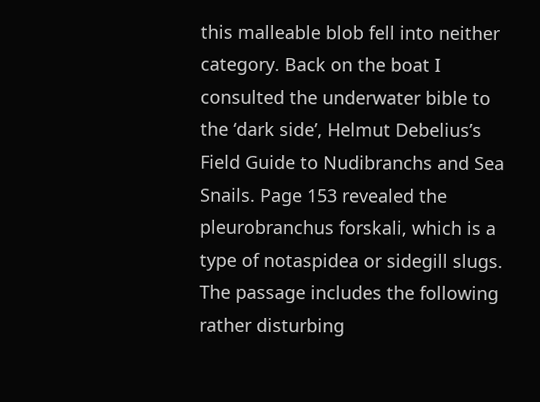this malleable blob fell into neither category. Back on the boat I consulted the underwater bible to the ‘dark side’, Helmut Debelius’s Field Guide to Nudibranchs and Sea Snails. Page 153 revealed the pleurobranchus forskali, which is a type of notaspidea or sidegill slugs. The passage includes the following rather disturbing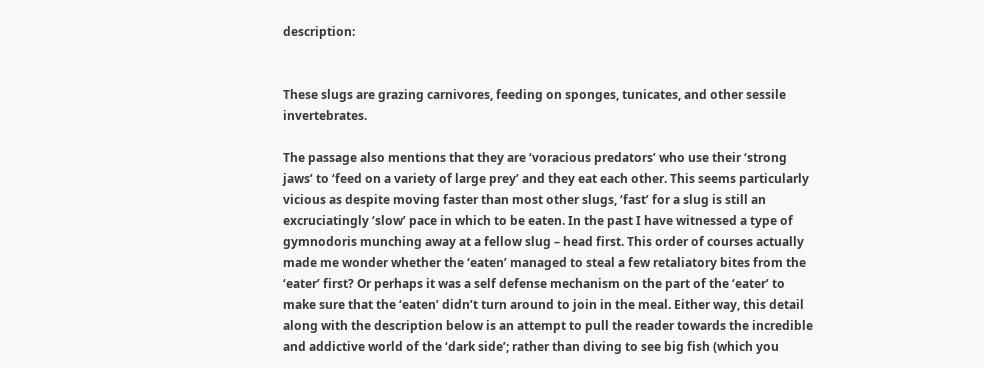description:


These slugs are grazing carnivores, feeding on sponges, tunicates, and other sessile invertebrates.

The passage also mentions that they are ‘voracious predators’ who use their ‘strong jaws’ to ‘feed on a variety of large prey’ and they eat each other. This seems particularly vicious as despite moving faster than most other slugs, ‘fast’ for a slug is still an excruciatingly ‘slow’ pace in which to be eaten. In the past I have witnessed a type of gymnodoris munching away at a fellow slug – head first. This order of courses actually made me wonder whether the ‘eaten’ managed to steal a few retaliatory bites from the ‘eater’ first? Or perhaps it was a self defense mechanism on the part of the ‘eater’ to make sure that the ‘eaten’ didn’t turn around to join in the meal. Either way, this detail along with the description below is an attempt to pull the reader towards the incredible and addictive world of the ‘dark side’; rather than diving to see big fish (which you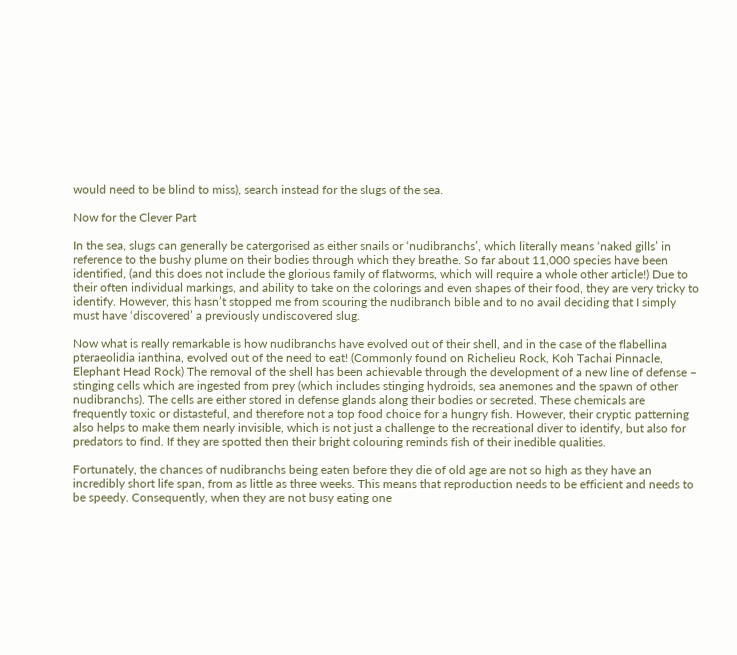would need to be blind to miss), search instead for the slugs of the sea.

Now for the Clever Part

In the sea, slugs can generally be catergorised as either snails or ‘nudibranchs’, which literally means ‘naked gills’ in reference to the bushy plume on their bodies through which they breathe. So far about 11,000 species have been identified, (and this does not include the glorious family of flatworms, which will require a whole other article!) Due to their often individual markings, and ability to take on the colorings and even shapes of their food, they are very tricky to identify. However, this hasn’t stopped me from scouring the nudibranch bible and to no avail deciding that I simply must have ‘discovered’ a previously undiscovered slug.

Now what is really remarkable is how nudibranchs have evolved out of their shell, and in the case of the flabellina pteraeolidia ianthina, evolved out of the need to eat! (Commonly found on Richelieu Rock, Koh Tachai Pinnacle, Elephant Head Rock) The removal of the shell has been achievable through the development of a new line of defense – stinging cells which are ingested from prey (which includes stinging hydroids, sea anemones and the spawn of other nudibranchs). The cells are either stored in defense glands along their bodies or secreted. These chemicals are frequently toxic or distasteful, and therefore not a top food choice for a hungry fish. However, their cryptic patterning also helps to make them nearly invisible, which is not just a challenge to the recreational diver to identify, but also for predators to find. If they are spotted then their bright colouring reminds fish of their inedible qualities.

Fortunately, the chances of nudibranchs being eaten before they die of old age are not so high as they have an incredibly short life span, from as little as three weeks. This means that reproduction needs to be efficient and needs to be speedy. Consequently, when they are not busy eating one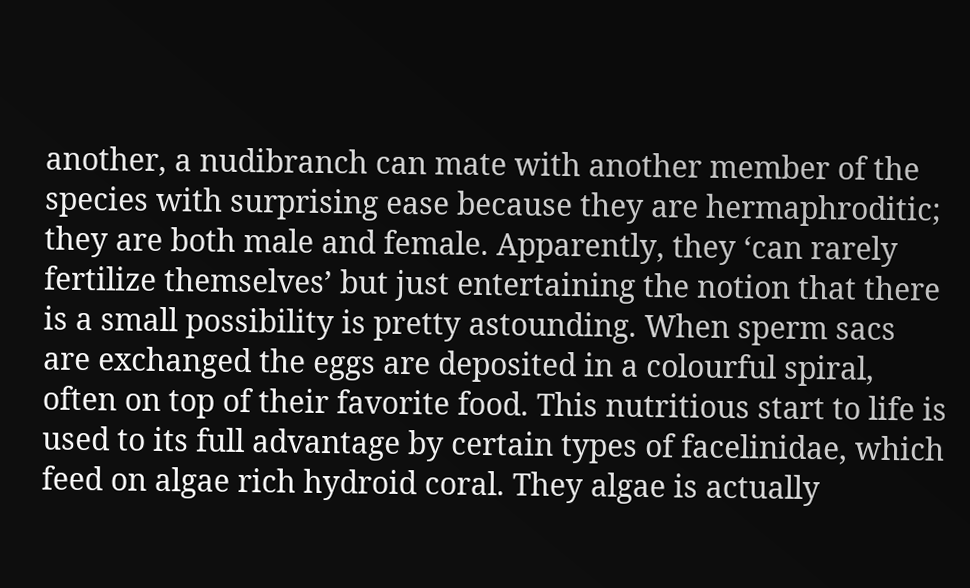another, a nudibranch can mate with another member of the species with surprising ease because they are hermaphroditic; they are both male and female. Apparently, they ‘can rarely fertilize themselves’ but just entertaining the notion that there is a small possibility is pretty astounding. When sperm sacs are exchanged the eggs are deposited in a colourful spiral, often on top of their favorite food. This nutritious start to life is used to its full advantage by certain types of facelinidae, which feed on algae rich hydroid coral. They algae is actually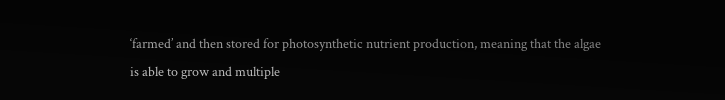‘farmed’ and then stored for photosynthetic nutrient production, meaning that the algae is able to grow and multiple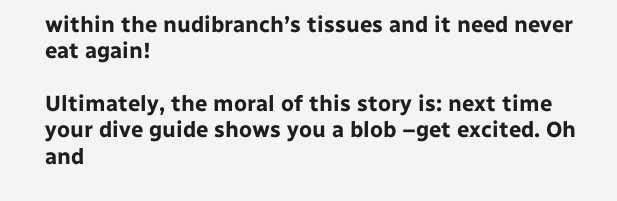within the nudibranch’s tissues and it need never eat again!

Ultimately, the moral of this story is: next time your dive guide shows you a blob –get excited. Oh and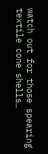watch out for those spearing textile cone shells…